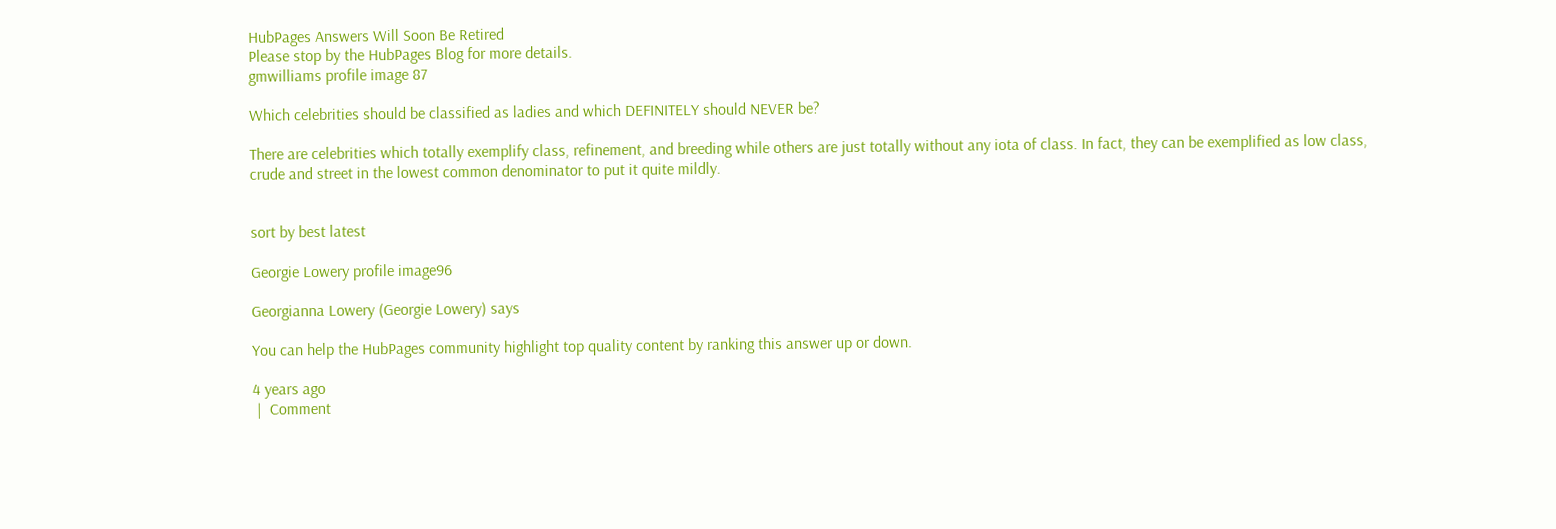HubPages Answers Will Soon Be Retired
Please stop by the HubPages Blog for more details.
gmwilliams profile image 87

Which celebrities should be classified as ladies and which DEFINITELY should NEVER be?

There are celebrities which totally exemplify class, refinement, and breeding while others are just totally without any iota of class. In fact, they can be exemplified as low class, crude and street in the lowest common denominator to put it quite mildly.


sort by best latest

Georgie Lowery profile image96

Georgianna Lowery (Georgie Lowery) says

You can help the HubPages community highlight top quality content by ranking this answer up or down.

4 years ago
 |  Comment